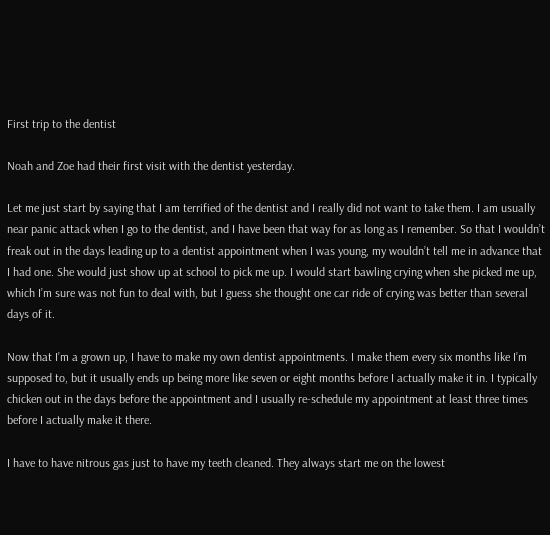First trip to the dentist

Noah and Zoe had their first visit with the dentist yesterday.

Let me just start by saying that I am terrified of the dentist and I really did not want to take them. I am usually near panic attack when I go to the dentist, and I have been that way for as long as I remember. So that I wouldn’t freak out in the days leading up to a dentist appointment when I was young, my wouldn’t tell me in advance that I had one. She would just show up at school to pick me up. I would start bawling crying when she picked me up, which I’m sure was not fun to deal with, but I guess she thought one car ride of crying was better than several days of it.

Now that I’m a grown up, I have to make my own dentist appointments. I make them every six months like I’m supposed to, but it usually ends up being more like seven or eight months before I actually make it in. I typically chicken out in the days before the appointment and I usually re-schedule my appointment at least three times before I actually make it there.

I have to have nitrous gas just to have my teeth cleaned. They always start me on the lowest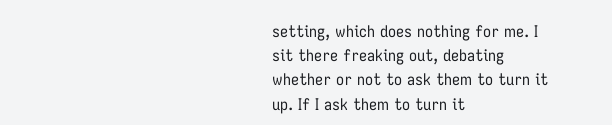setting, which does nothing for me. I sit there freaking out, debating whether or not to ask them to turn it up. If I ask them to turn it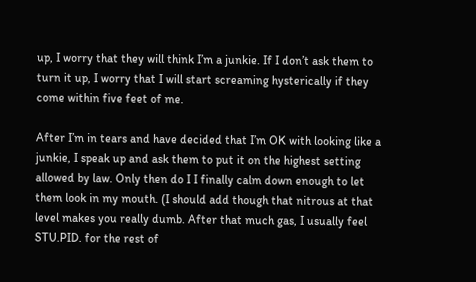up, I worry that they will think I’m a junkie. If I don’t ask them to turn it up, I worry that I will start screaming hysterically if they come within five feet of me.

After I’m in tears and have decided that I’m OK with looking like a junkie, I speak up and ask them to put it on the highest setting allowed by law. Only then do I I finally calm down enough to let them look in my mouth. (I should add though that nitrous at that level makes you really dumb. After that much gas, I usually feel STU.PID. for the rest of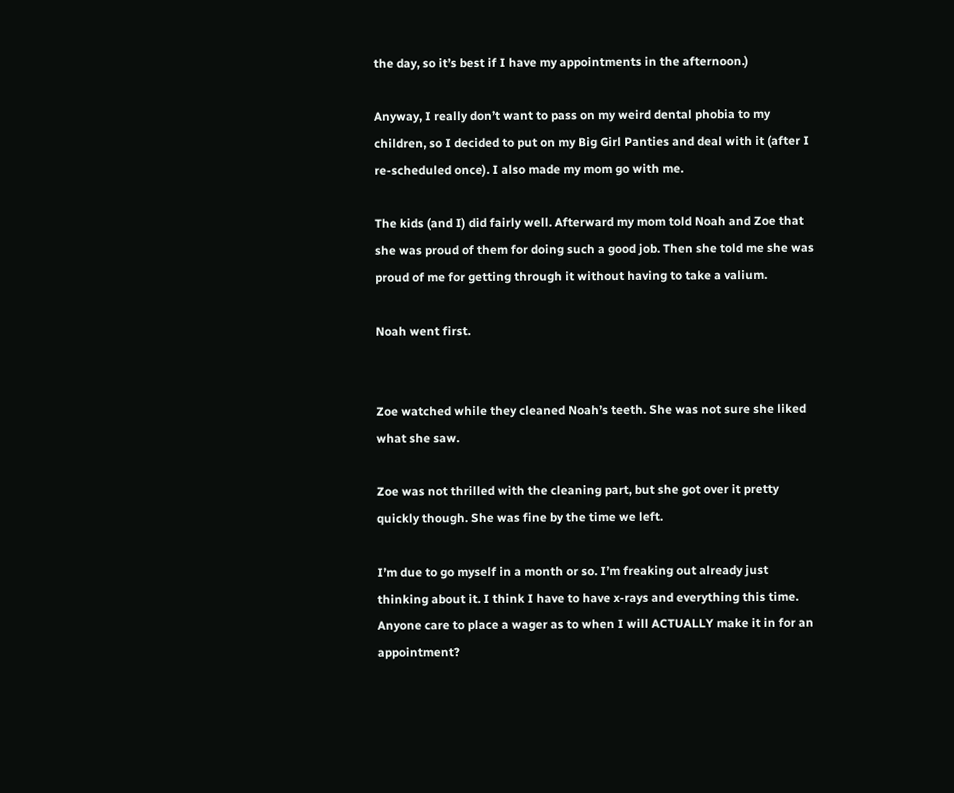the day, so it’s best if I have my appointments in the afternoon.)

Anyway, I really don’t want to pass on my weird dental phobia to my children, so I decided to put on my Big Girl Panties and deal with it (after I re-scheduled once). I also made my mom go with me.

The kids (and I) did fairly well. Afterward my mom told Noah and Zoe that she was proud of them for doing such a good job. Then she told me she was proud of me for getting through it without having to take a valium.

Noah went first.


Zoe watched while they cleaned Noah’s teeth. She was not sure she liked what she saw.

Zoe was not thrilled with the cleaning part, but she got over it pretty quickly though. She was fine by the time we left.

I’m due to go myself in a month or so. I’m freaking out already just thinking about it. I think I have to have x-rays and everything this time. Anyone care to place a wager as to when I will ACTUALLY make it in for an appointment?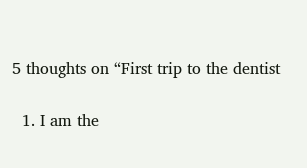5 thoughts on “First trip to the dentist

  1. I am the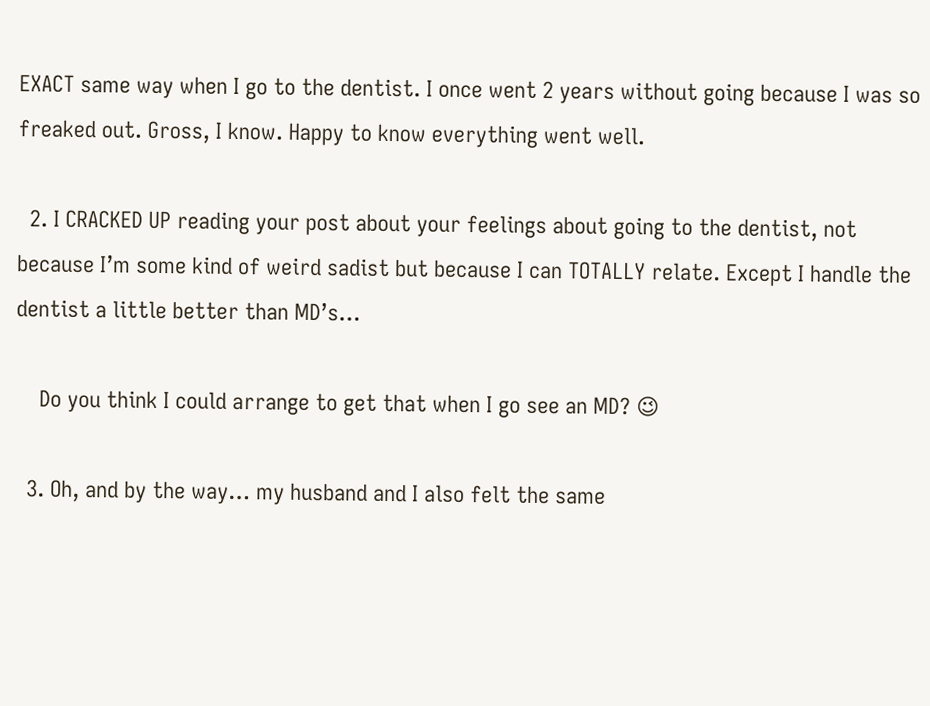EXACT same way when I go to the dentist. I once went 2 years without going because I was so freaked out. Gross, I know. Happy to know everything went well.

  2. I CRACKED UP reading your post about your feelings about going to the dentist, not because I’m some kind of weird sadist but because I can TOTALLY relate. Except I handle the dentist a little better than MD’s…

    Do you think I could arrange to get that when I go see an MD? 😉

  3. Oh, and by the way… my husband and I also felt the same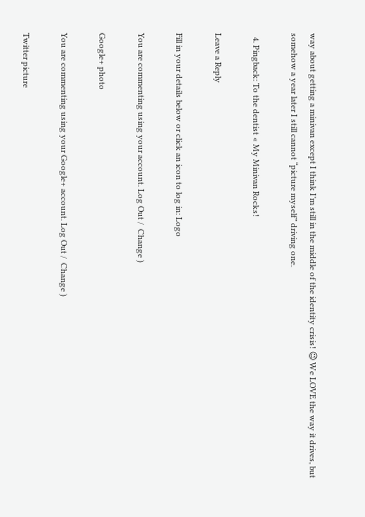way about getting a minivan except I think I’m still in the middle of the identity crisis! 😉 We LOVE the way it drives, but somehow a year later I still cannot “picture myself” driving one.

  4. Pingback: To the dentist « My Minivan Rocks!

Leave a Reply

Fill in your details below or click an icon to log in: Logo

You are commenting using your account. Log Out /  Change )

Google+ photo

You are commenting using your Google+ account. Log Out /  Change )

Twitter picture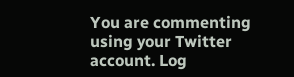You are commenting using your Twitter account. Log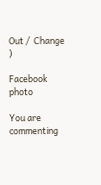Out /  Change )

Facebook photo

You are commenting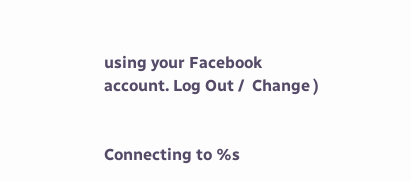using your Facebook account. Log Out /  Change )


Connecting to %s